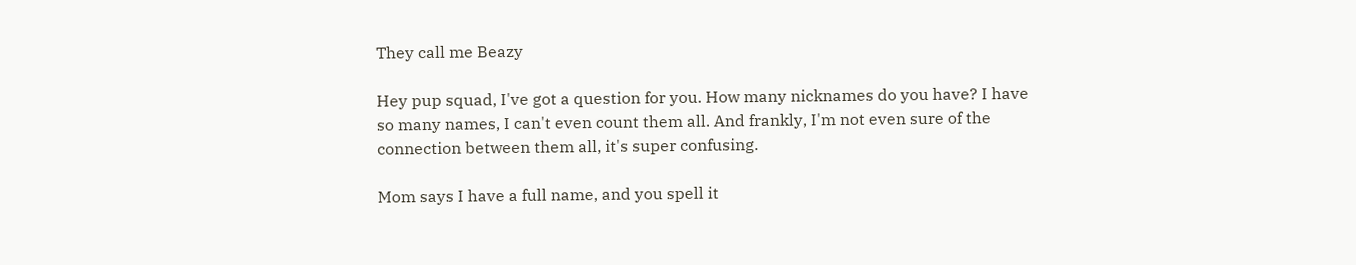They call me Beazy

Hey pup squad, I've got a question for you. How many nicknames do you have? I have so many names, I can't even count them all. And frankly, I'm not even sure of the connection between them all, it's super confusing.

Mom says I have a full name, and you spell it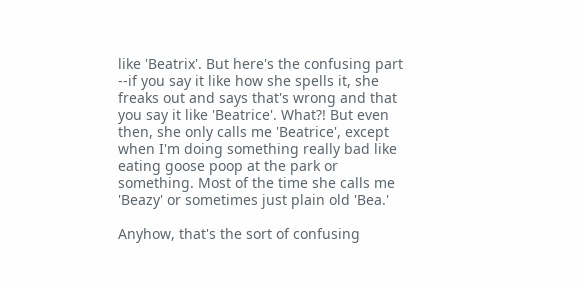like 'Beatrix'. But here's the confusing part --if you say it like how she spells it, she freaks out and says that's wrong and that you say it like 'Beatrice'. What?! But even then, she only calls me 'Beatrice', except when I'm doing something really bad like eating goose poop at the park or something. Most of the time she calls me 'Beazy' or sometimes just plain old 'Bea.'

Anyhow, that's the sort of confusing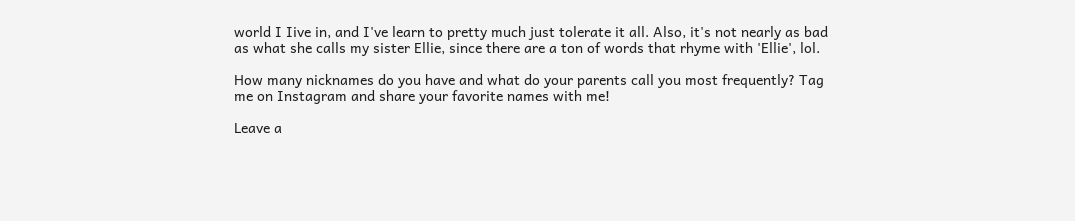world I Iive in, and I've learn to pretty much just tolerate it all. Also, it's not nearly as bad as what she calls my sister Ellie, since there are a ton of words that rhyme with 'Ellie', lol.

How many nicknames do you have and what do your parents call you most frequently? Tag me on Instagram and share your favorite names with me!

Leave a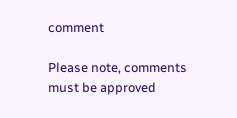comment

Please note, comments must be approved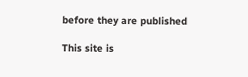before they are published

This site is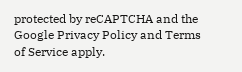protected by reCAPTCHA and the Google Privacy Policy and Terms of Service apply.